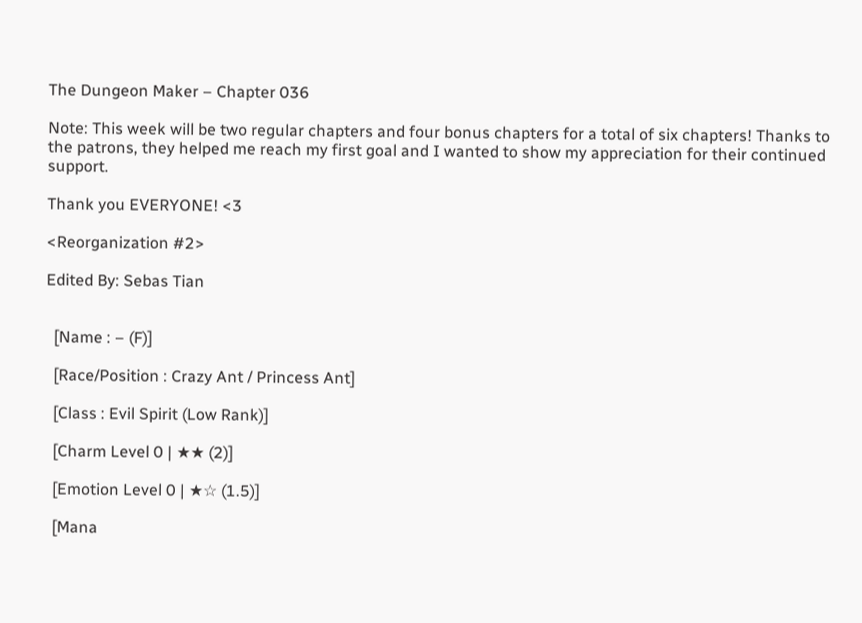The Dungeon Maker – Chapter 036

Note: This week will be two regular chapters and four bonus chapters for a total of six chapters! Thanks to the patrons, they helped me reach my first goal and I wanted to show my appreciation for their continued support.

Thank you EVERYONE! <3

<Reorganization #2>

Edited By: Sebas Tian


  [Name : – (F)]

  [Race/Position : Crazy Ant / Princess Ant]

  [Class : Evil Spirit (Low Rank)]

  [Charm Level 0 | ★★ (2)]

  [Emotion Level 0 | ★☆ (1.5)]

  [Mana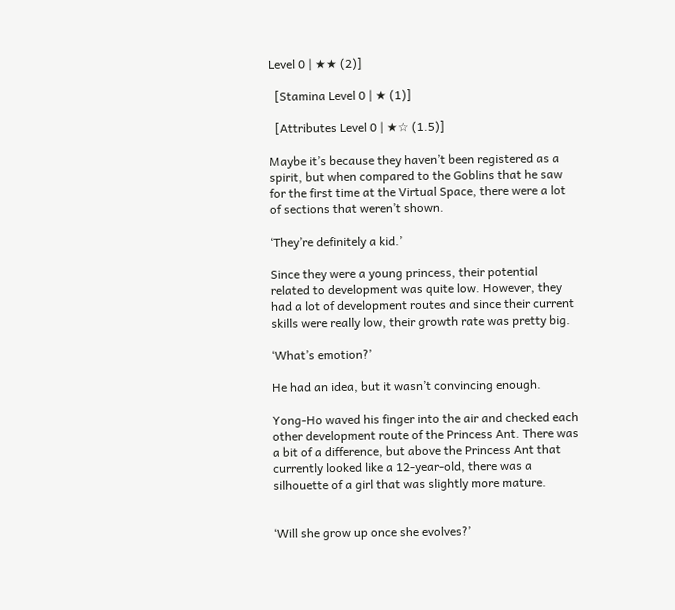Level 0 | ★★ (2)]

  [Stamina Level 0 | ★ (1)]

  [Attributes Level 0 | ★☆ (1.5)]

Maybe it’s because they haven’t been registered as a spirit, but when compared to the Goblins that he saw for the first time at the Virtual Space, there were a lot of sections that weren’t shown.

‘They’re definitely a kid.’

Since they were a young princess, their potential related to development was quite low. However, they had a lot of development routes and since their current skills were really low, their growth rate was pretty big.

‘What’s emotion?’

He had an idea, but it wasn’t convincing enough.

Yong-Ho waved his finger into the air and checked each other development route of the Princess Ant. There was a bit of a difference, but above the Princess Ant that currently looked like a 12-year-old, there was a silhouette of a girl that was slightly more mature.


‘Will she grow up once she evolves?’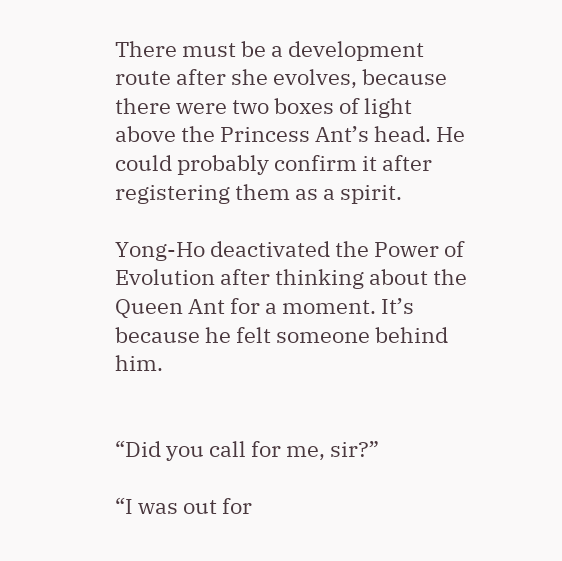There must be a development route after she evolves, because there were two boxes of light above the Princess Ant’s head. He could probably confirm it after registering them as a spirit.

Yong-Ho deactivated the Power of Evolution after thinking about the Queen Ant for a moment. It’s because he felt someone behind him.


“Did you call for me, sir?”

“I was out for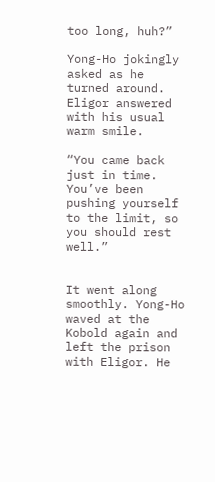too long, huh?”

Yong-Ho jokingly asked as he turned around. Eligor answered with his usual warm smile.

“You came back just in time. You’ve been pushing yourself to the limit, so you should rest well.”


It went along smoothly. Yong-Ho waved at the Kobold again and left the prison with Eligor. He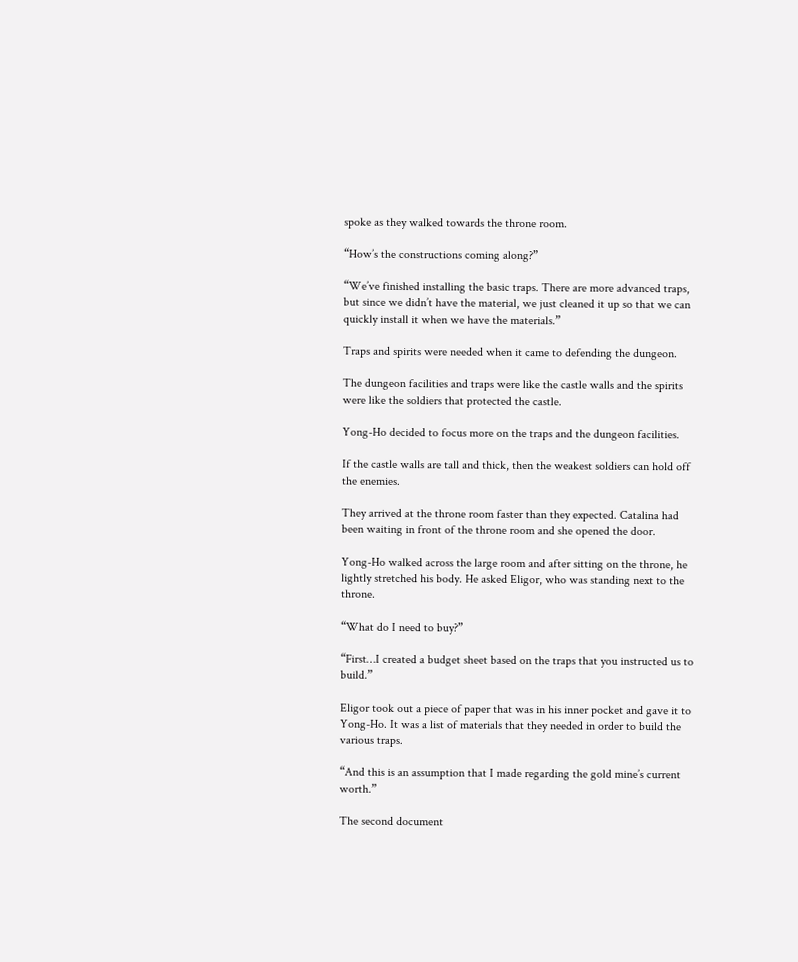spoke as they walked towards the throne room.

“How’s the constructions coming along?”

“We’ve finished installing the basic traps. There are more advanced traps, but since we didn’t have the material, we just cleaned it up so that we can quickly install it when we have the materials.”

Traps and spirits were needed when it came to defending the dungeon.

The dungeon facilities and traps were like the castle walls and the spirits were like the soldiers that protected the castle.

Yong-Ho decided to focus more on the traps and the dungeon facilities.

If the castle walls are tall and thick, then the weakest soldiers can hold off the enemies.

They arrived at the throne room faster than they expected. Catalina had been waiting in front of the throne room and she opened the door.

Yong-Ho walked across the large room and after sitting on the throne, he lightly stretched his body. He asked Eligor, who was standing next to the throne.

“What do I need to buy?”

“First…I created a budget sheet based on the traps that you instructed us to build.”

Eligor took out a piece of paper that was in his inner pocket and gave it to Yong-Ho. It was a list of materials that they needed in order to build the various traps.

“And this is an assumption that I made regarding the gold mine’s current worth.”

The second document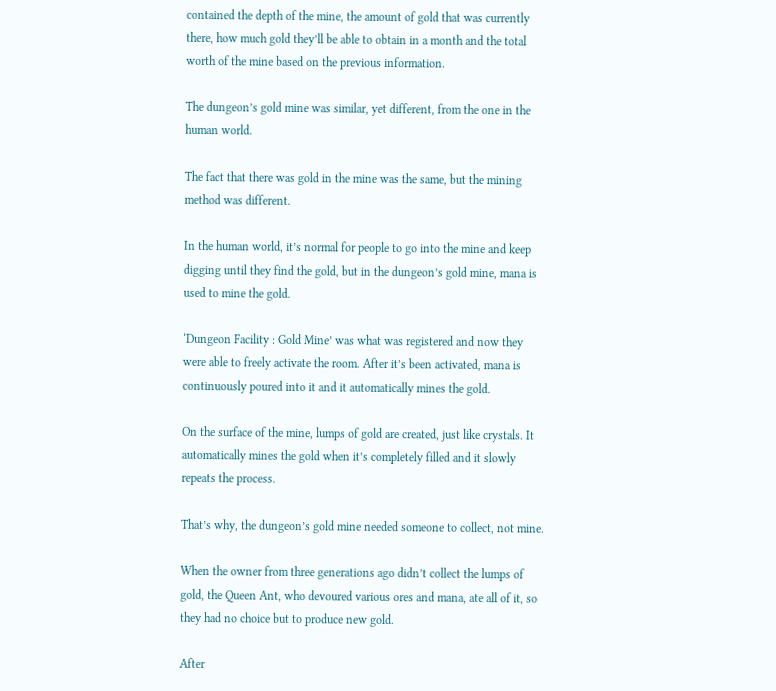contained the depth of the mine, the amount of gold that was currently there, how much gold they’ll be able to obtain in a month and the total worth of the mine based on the previous information.

The dungeon’s gold mine was similar, yet different, from the one in the human world.

The fact that there was gold in the mine was the same, but the mining method was different.

In the human world, it’s normal for people to go into the mine and keep digging until they find the gold, but in the dungeon’s gold mine, mana is used to mine the gold.

‘Dungeon Facility : Gold Mine’ was what was registered and now they were able to freely activate the room. After it’s been activated, mana is continuously poured into it and it automatically mines the gold.

On the surface of the mine, lumps of gold are created, just like crystals. It automatically mines the gold when it’s completely filled and it slowly repeats the process.

That’s why, the dungeon’s gold mine needed someone to collect, not mine.

When the owner from three generations ago didn’t collect the lumps of gold, the Queen Ant, who devoured various ores and mana, ate all of it, so they had no choice but to produce new gold.

After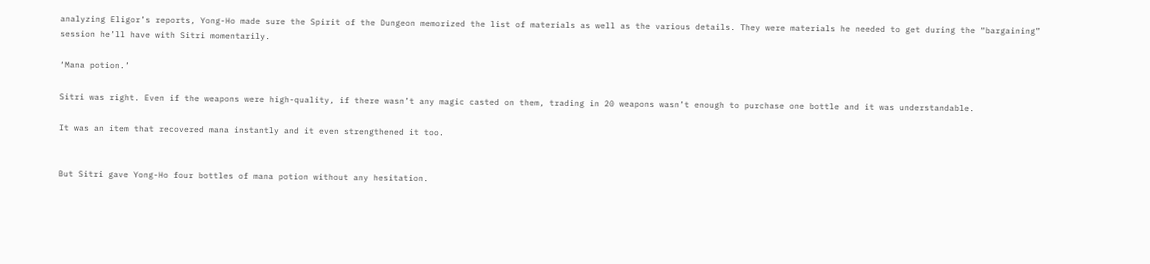analyzing Eligor’s reports, Yong-Ho made sure the Spirit of the Dungeon memorized the list of materials as well as the various details. They were materials he needed to get during the “bargaining” session he’ll have with Sitri momentarily.

‘Mana potion.’

Sitri was right. Even if the weapons were high-quality, if there wasn’t any magic casted on them, trading in 20 weapons wasn’t enough to purchase one bottle and it was understandable.

It was an item that recovered mana instantly and it even strengthened it too.


But Sitri gave Yong-Ho four bottles of mana potion without any hesitation.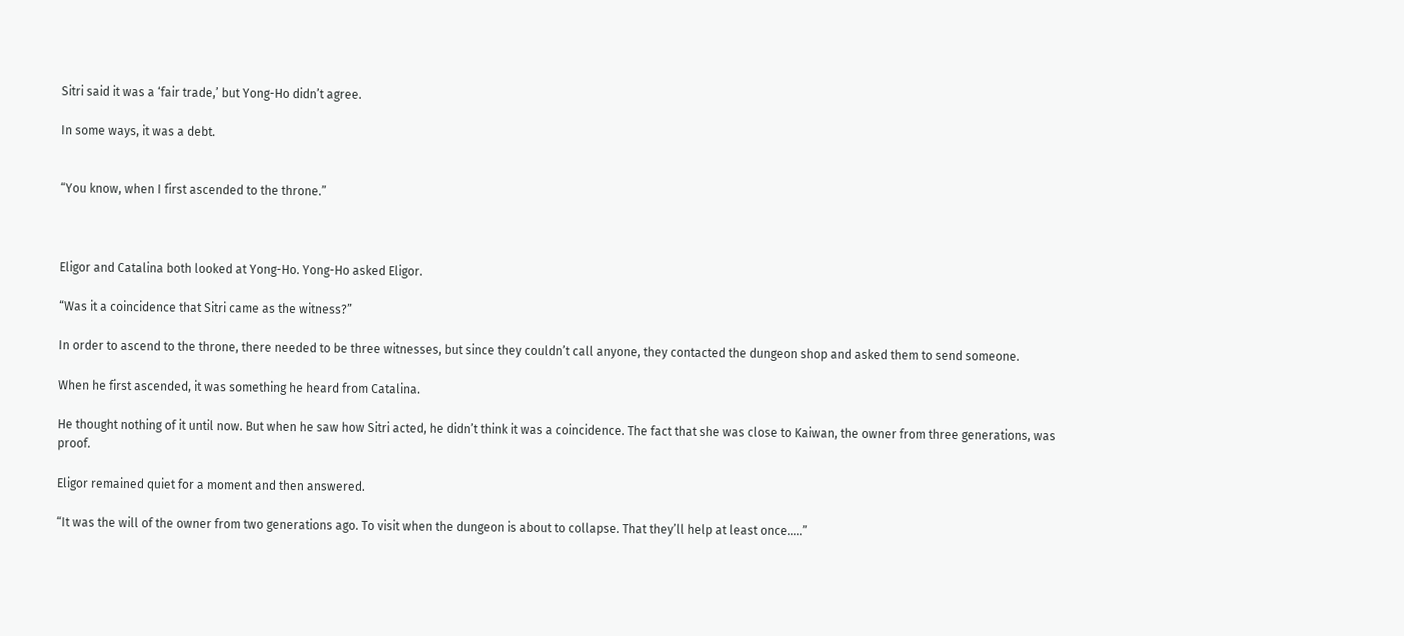Sitri said it was a ‘fair trade,’ but Yong-Ho didn’t agree.

In some ways, it was a debt.


“You know, when I first ascended to the throne.”



Eligor and Catalina both looked at Yong-Ho. Yong-Ho asked Eligor.

“Was it a coincidence that Sitri came as the witness?”

In order to ascend to the throne, there needed to be three witnesses, but since they couldn’t call anyone, they contacted the dungeon shop and asked them to send someone.

When he first ascended, it was something he heard from Catalina.

He thought nothing of it until now. But when he saw how Sitri acted, he didn’t think it was a coincidence. The fact that she was close to Kaiwan, the owner from three generations, was proof.

Eligor remained quiet for a moment and then answered.

“It was the will of the owner from two generations ago. To visit when the dungeon is about to collapse. That they’ll help at least once…..”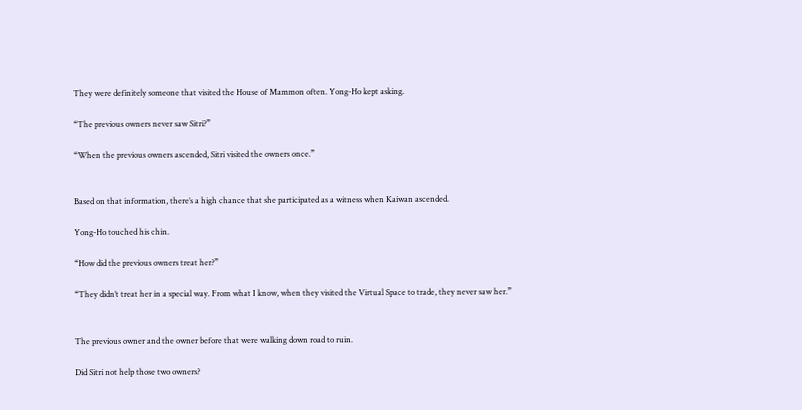They were definitely someone that visited the House of Mammon often. Yong-Ho kept asking.

“The previous owners never saw Sitri?”

“When the previous owners ascended, Sitri visited the owners once.”


Based on that information, there’s a high chance that she participated as a witness when Kaiwan ascended.

Yong-Ho touched his chin.

“How did the previous owners treat her?”

“They didn’t treat her in a special way. From what I know, when they visited the Virtual Space to trade, they never saw her.”


The previous owner and the owner before that were walking down road to ruin.

Did Sitri not help those two owners?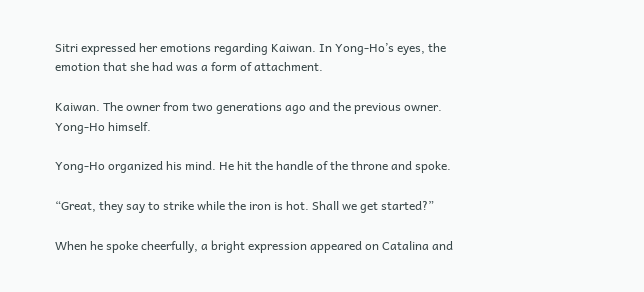Sitri expressed her emotions regarding Kaiwan. In Yong-Ho’s eyes, the emotion that she had was a form of attachment.

Kaiwan. The owner from two generations ago and the previous owner. Yong-Ho himself.

Yong-Ho organized his mind. He hit the handle of the throne and spoke.

“Great, they say to strike while the iron is hot. Shall we get started?”

When he spoke cheerfully, a bright expression appeared on Catalina and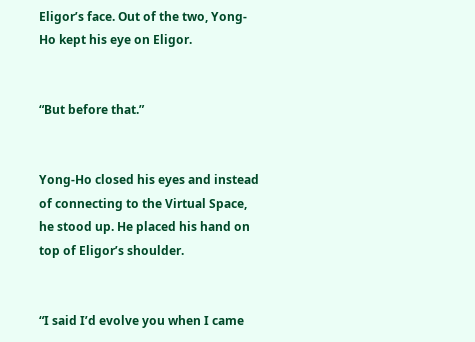Eligor’s face. Out of the two, Yong-Ho kept his eye on Eligor.


“But before that.”


Yong-Ho closed his eyes and instead of connecting to the Virtual Space, he stood up. He placed his hand on top of Eligor’s shoulder.


“I said I’d evolve you when I came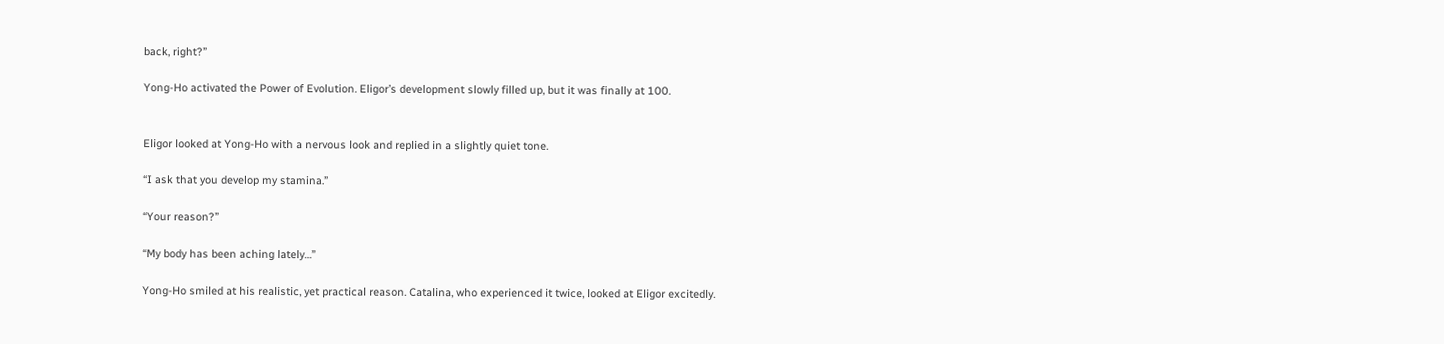back, right?”

Yong-Ho activated the Power of Evolution. Eligor’s development slowly filled up, but it was finally at 100.


Eligor looked at Yong-Ho with a nervous look and replied in a slightly quiet tone.

“I ask that you develop my stamina.”

“Your reason?”

“My body has been aching lately…”

Yong-Ho smiled at his realistic, yet practical reason. Catalina, who experienced it twice, looked at Eligor excitedly.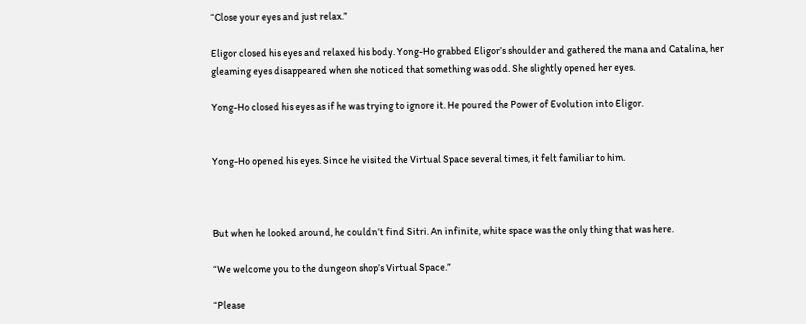“Close your eyes and just relax.”

Eligor closed his eyes and relaxed his body. Yong-Ho grabbed Eligor’s shoulder and gathered the mana and Catalina, her gleaming eyes disappeared when she noticed that something was odd. She slightly opened her eyes.

Yong-Ho closed his eyes as if he was trying to ignore it. He poured the Power of Evolution into Eligor.


Yong-Ho opened his eyes. Since he visited the Virtual Space several times, it felt familiar to him.



But when he looked around, he couldn’t find Sitri. An infinite, white space was the only thing that was here.

“We welcome you to the dungeon shop’s Virtual Space.”

“Please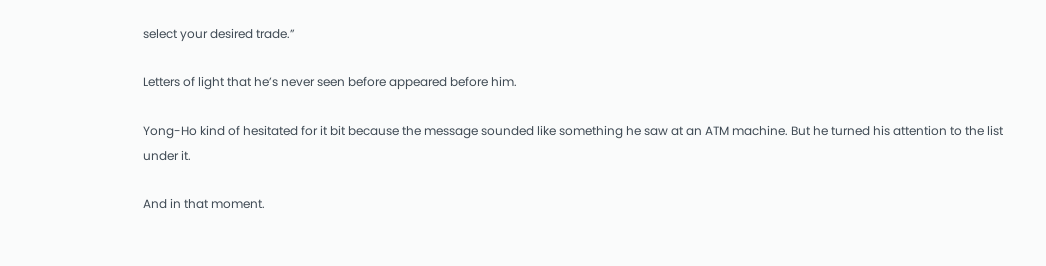select your desired trade.”

Letters of light that he’s never seen before appeared before him.

Yong-Ho kind of hesitated for it bit because the message sounded like something he saw at an ATM machine. But he turned his attention to the list under it.

And in that moment.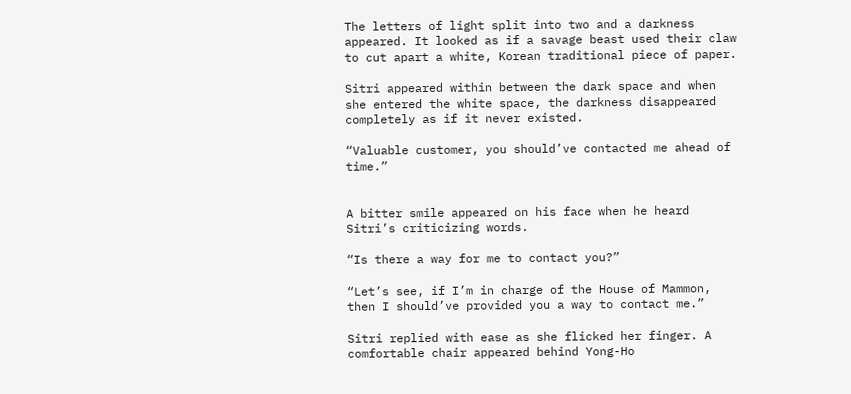The letters of light split into two and a darkness appeared. It looked as if a savage beast used their claw to cut apart a white, Korean traditional piece of paper.

Sitri appeared within between the dark space and when she entered the white space, the darkness disappeared completely as if it never existed.

“Valuable customer, you should’ve contacted me ahead of time.”


A bitter smile appeared on his face when he heard Sitri’s criticizing words.

“Is there a way for me to contact you?”

“Let’s see, if I’m in charge of the House of Mammon, then I should’ve provided you a way to contact me.”

Sitri replied with ease as she flicked her finger. A comfortable chair appeared behind Yong-Ho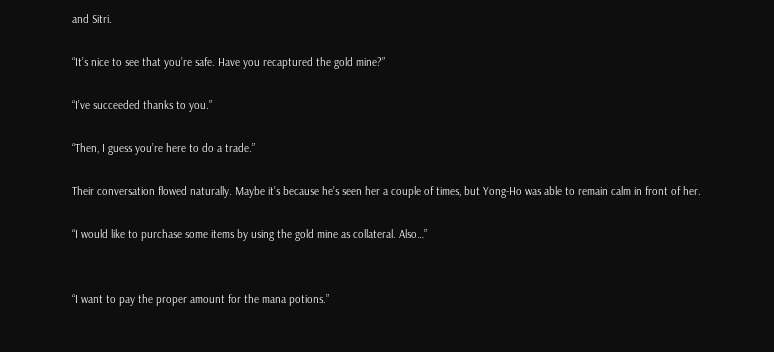and Sitri.

“It’s nice to see that you’re safe. Have you recaptured the gold mine?”

“I’ve succeeded thanks to you.”

“Then, I guess you’re here to do a trade.”

Their conversation flowed naturally. Maybe it’s because he’s seen her a couple of times, but Yong-Ho was able to remain calm in front of her.

“I would like to purchase some items by using the gold mine as collateral. Also…”


“I want to pay the proper amount for the mana potions.”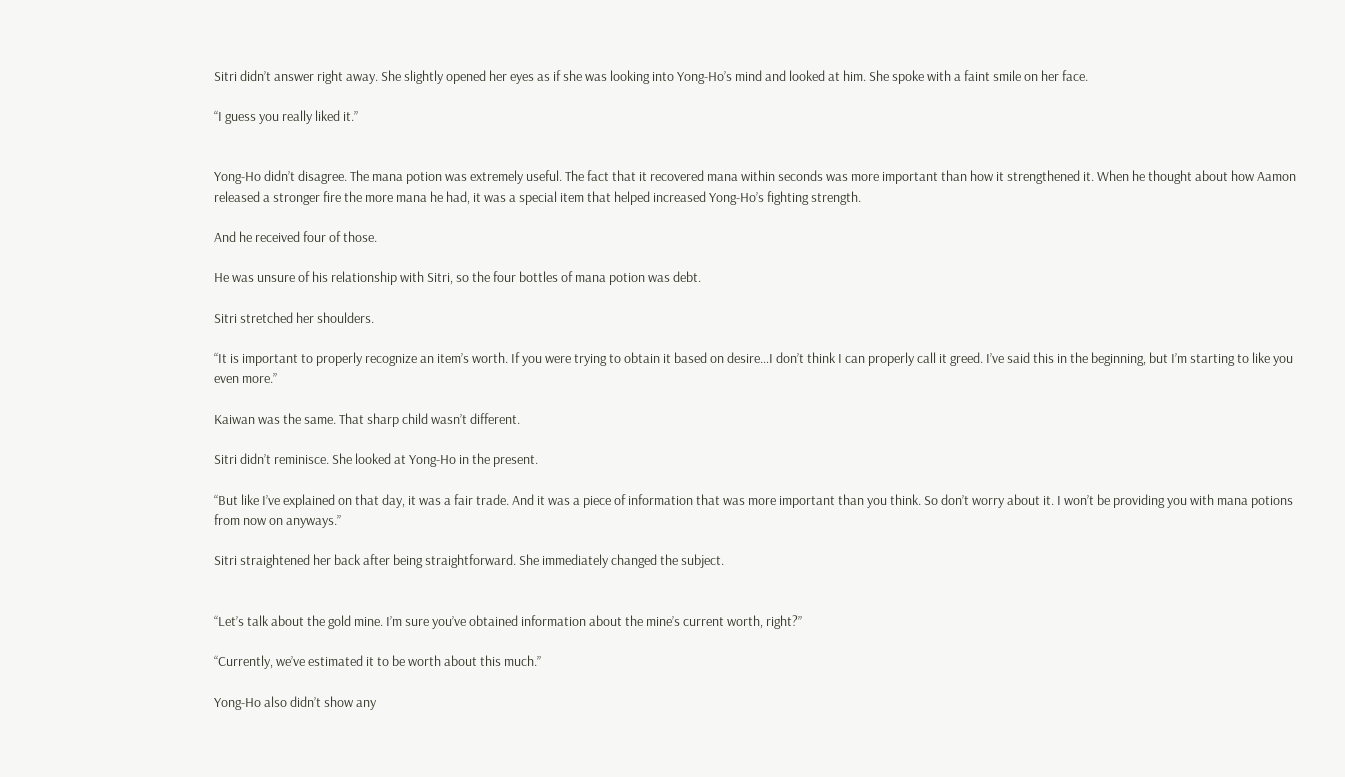Sitri didn’t answer right away. She slightly opened her eyes as if she was looking into Yong-Ho’s mind and looked at him. She spoke with a faint smile on her face.

“I guess you really liked it.”


Yong-Ho didn’t disagree. The mana potion was extremely useful. The fact that it recovered mana within seconds was more important than how it strengthened it. When he thought about how Aamon released a stronger fire the more mana he had, it was a special item that helped increased Yong-Ho’s fighting strength.

And he received four of those.

He was unsure of his relationship with Sitri, so the four bottles of mana potion was debt.

Sitri stretched her shoulders.

“It is important to properly recognize an item’s worth. If you were trying to obtain it based on desire…I don’t think I can properly call it greed. I’ve said this in the beginning, but I’m starting to like you even more.”

Kaiwan was the same. That sharp child wasn’t different.

Sitri didn’t reminisce. She looked at Yong-Ho in the present.

“But like I’ve explained on that day, it was a fair trade. And it was a piece of information that was more important than you think. So don’t worry about it. I won’t be providing you with mana potions from now on anyways.”

Sitri straightened her back after being straightforward. She immediately changed the subject.


“Let’s talk about the gold mine. I’m sure you’ve obtained information about the mine’s current worth, right?”

“Currently, we’ve estimated it to be worth about this much.”

Yong-Ho also didn’t show any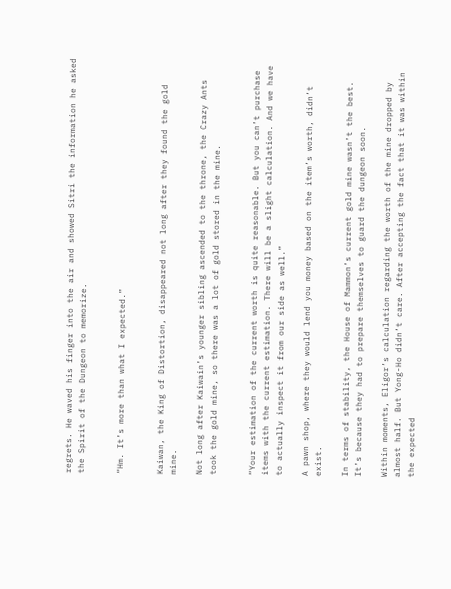regrets. He waved his finger into the air and showed Sitri the information he asked the Spirit of the Dungeon to memorize.


“Hm. It’s more than what I expected.”


Kaiwan, the King of Distortion, disappeared not long after they found the gold mine.

Not long after Kaiwain’s younger sibling ascended to the throne, the Crazy Ants took the gold mine, so there was a lot of gold stored in the mine.


“Your estimation of the current worth is quite reasonable. But you can’t purchase items with the current estimation. There will be a slight calculation. And we have to actually inspect it from our side as well.”

A pawn shop, where they would lend you money based on the item’s worth, didn’t exist.

In terms of stability, the House of Mammon’s current gold mine wasn’t the best. It’s because they had to prepare themselves to guard the dungeon soon.

Within moments, Eligor’s calculation regarding the worth of the mine dropped by almost half. But Yong-Ho didn’t care. After accepting the fact that it was within the expected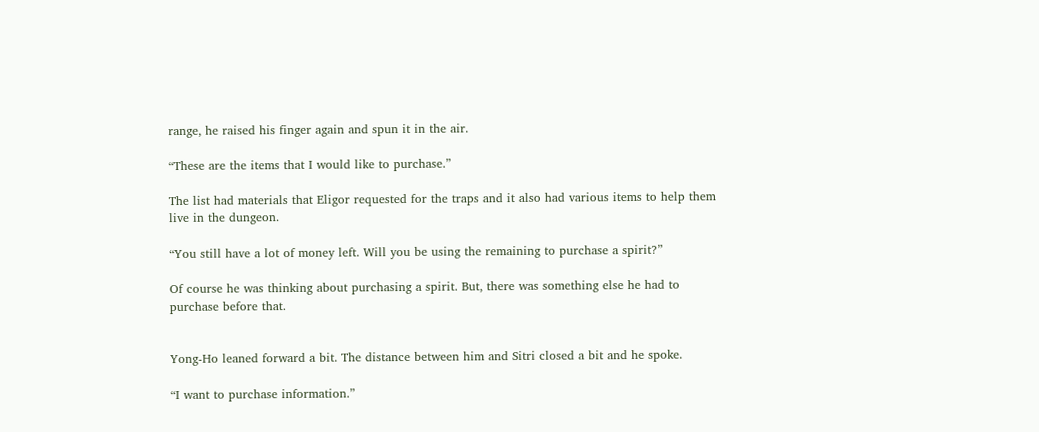range, he raised his finger again and spun it in the air.

“These are the items that I would like to purchase.”

The list had materials that Eligor requested for the traps and it also had various items to help them live in the dungeon.

“You still have a lot of money left. Will you be using the remaining to purchase a spirit?”

Of course he was thinking about purchasing a spirit. But, there was something else he had to purchase before that.


Yong-Ho leaned forward a bit. The distance between him and Sitri closed a bit and he spoke.

“I want to purchase information.”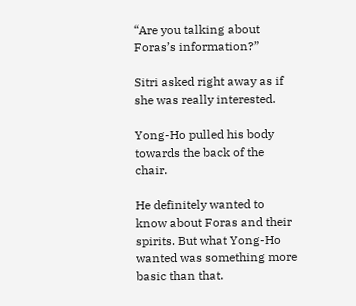“Are you talking about Foras’s information?”

Sitri asked right away as if she was really interested.

Yong-Ho pulled his body towards the back of the chair.

He definitely wanted to know about Foras and their spirits. But what Yong-Ho wanted was something more basic than that.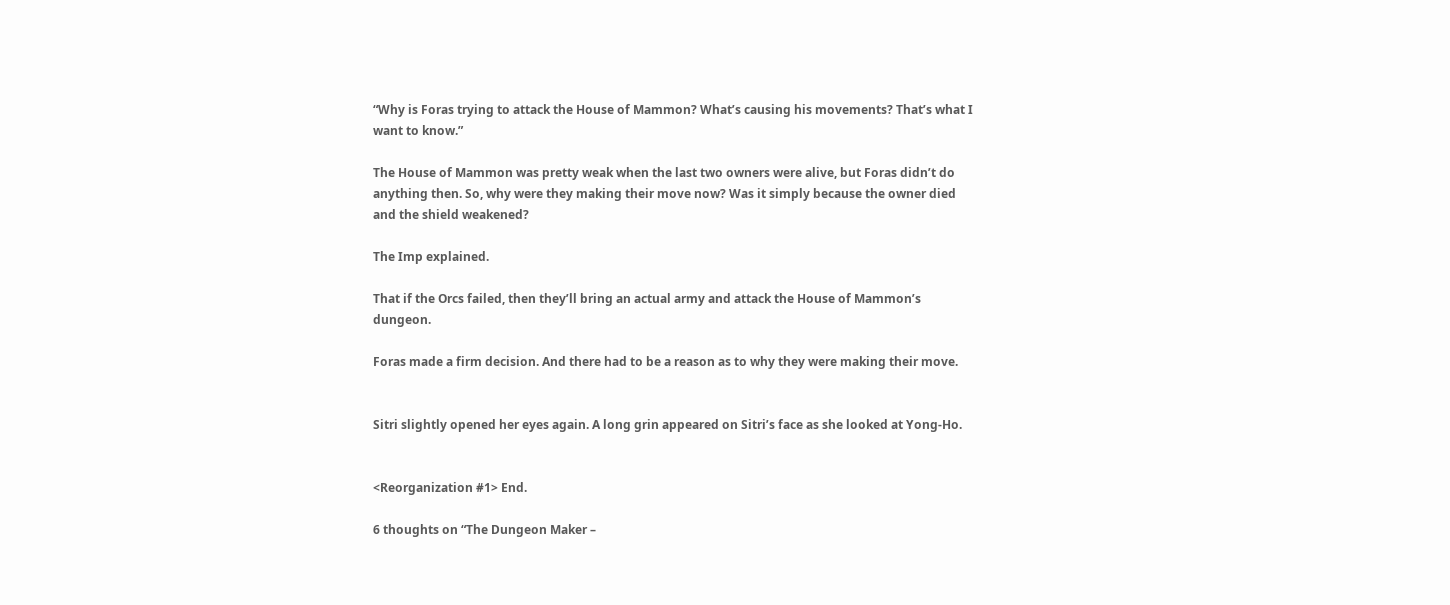“Why is Foras trying to attack the House of Mammon? What’s causing his movements? That’s what I want to know.”

The House of Mammon was pretty weak when the last two owners were alive, but Foras didn’t do anything then. So, why were they making their move now? Was it simply because the owner died and the shield weakened?

The Imp explained.

That if the Orcs failed, then they’ll bring an actual army and attack the House of Mammon’s dungeon.

Foras made a firm decision. And there had to be a reason as to why they were making their move.


Sitri slightly opened her eyes again. A long grin appeared on Sitri’s face as she looked at Yong-Ho.


<Reorganization #1> End.

6 thoughts on “The Dungeon Maker –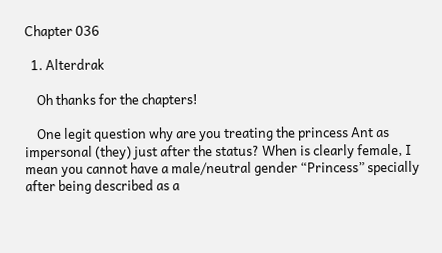Chapter 036

  1. Alterdrak

    Oh thanks for the chapters!

    One legit question why are you treating the princess Ant as impersonal (they) just after the status? When is clearly female, I mean you cannot have a male/neutral gender “Princess” specially after being described as a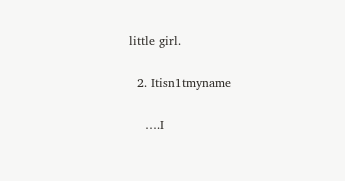little girl.

  2. Itisn1tmyname

    ….I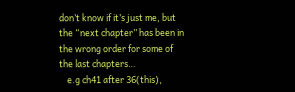don’t know if it’s just me, but the “next chapter” has been in the wrong order for some of the last chapters…
    e.g ch41 after 36(this),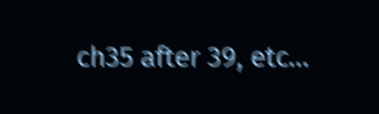ch35 after 39, etc…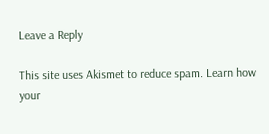Leave a Reply

This site uses Akismet to reduce spam. Learn how your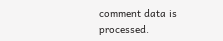comment data is processed.